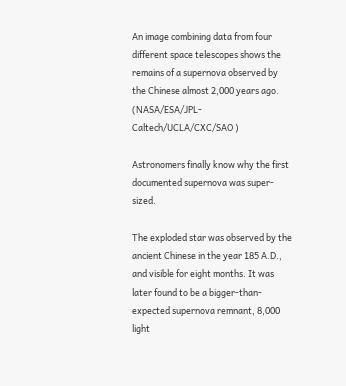An image combining data from four different space telescopes shows the remains of a supernova observed by the Chinese almost 2,000 years ago. (NASA/ESA/JPL-Caltech/UCLA/CXC/SAO )

Astronomers finally know why the first documented supernova was super-sized.

The exploded star was observed by the ancient Chinese in the year 185 A.D., and visible for eight months. It was later found to be a bigger-than-expected supernova remnant, 8,000 light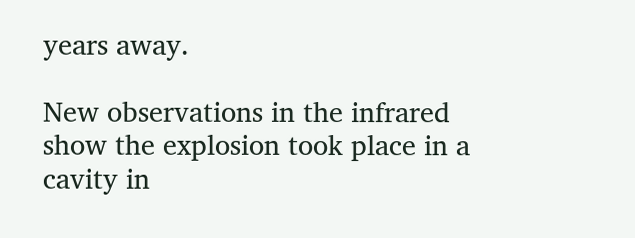years away.

New observations in the infrared show the explosion took place in a cavity in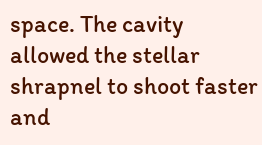space. The cavity allowed the stellar shrapnel to shoot faster and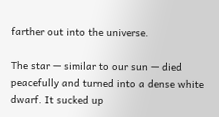farther out into the universe.

The star — similar to our sun — died peacefully and turned into a dense white dwarf. It sucked up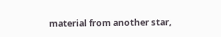material from another star,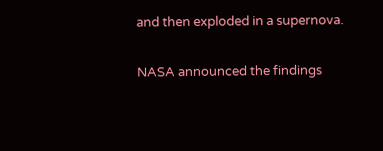and then exploded in a supernova.

NASA announced the findings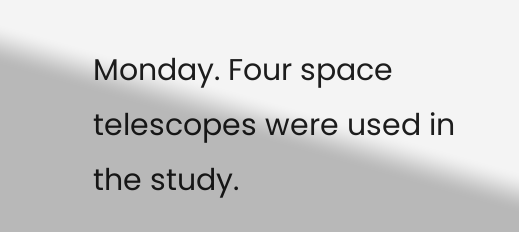Monday. Four space telescopes were used in the study.